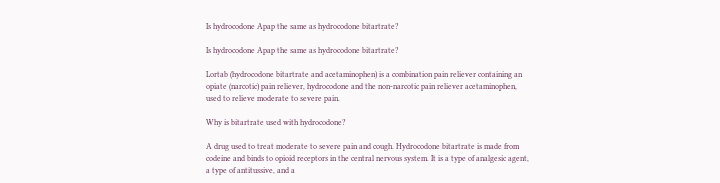Is hydrocodone Apap the same as hydrocodone bitartrate?

Is hydrocodone Apap the same as hydrocodone bitartrate?

Lortab (hydrocodone bitartrate and acetaminophen) is a combination pain reliever containing an opiate (narcotic) pain reliever, hydrocodone and the non-narcotic pain reliever acetaminophen, used to relieve moderate to severe pain.

Why is bitartrate used with hydrocodone?

A drug used to treat moderate to severe pain and cough. Hydrocodone bitartrate is made from codeine and binds to opioid receptors in the central nervous system. It is a type of analgesic agent, a type of antitussive, and a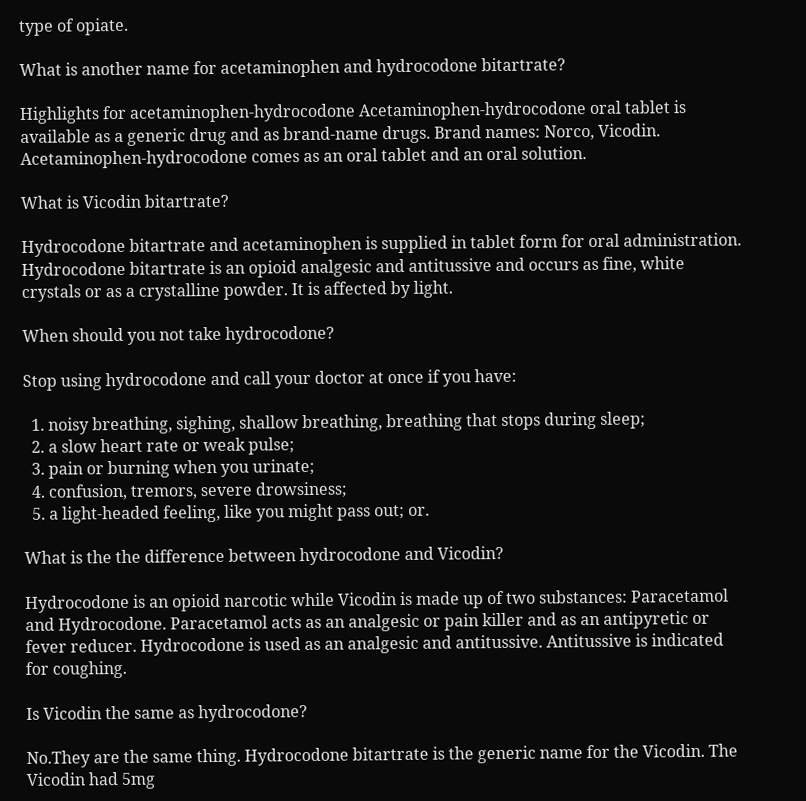type of opiate.

What is another name for acetaminophen and hydrocodone bitartrate?

Highlights for acetaminophen-hydrocodone Acetaminophen-hydrocodone oral tablet is available as a generic drug and as brand-name drugs. Brand names: Norco, Vicodin. Acetaminophen-hydrocodone comes as an oral tablet and an oral solution.

What is Vicodin bitartrate?

Hydrocodone bitartrate and acetaminophen is supplied in tablet form for oral administration. Hydrocodone bitartrate is an opioid analgesic and antitussive and occurs as fine, white crystals or as a crystalline powder. It is affected by light.

When should you not take hydrocodone?

Stop using hydrocodone and call your doctor at once if you have:

  1. noisy breathing, sighing, shallow breathing, breathing that stops during sleep;
  2. a slow heart rate or weak pulse;
  3. pain or burning when you urinate;
  4. confusion, tremors, severe drowsiness;
  5. a light-headed feeling, like you might pass out; or.

What is the the difference between hydrocodone and Vicodin?

Hydrocodone is an opioid narcotic while Vicodin is made up of two substances: Paracetamol and Hydrocodone. Paracetamol acts as an analgesic or pain killer and as an antipyretic or fever reducer. Hydrocodone is used as an analgesic and antitussive. Antitussive is indicated for coughing.

Is Vicodin the same as hydrocodone?

No.They are the same thing. Hydrocodone bitartrate is the generic name for the Vicodin. The Vicodin had 5mg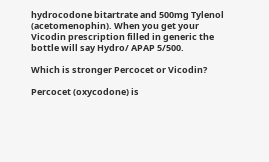hydrocodone bitartrate and 500mg Tylenol (acetomenophin). When you get your Vicodin prescription filled in generic the bottle will say Hydro/ APAP 5/500.

Which is stronger Percocet or Vicodin?

Percocet (oxycodone) is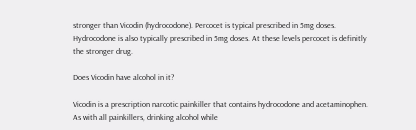stronger than Vicodin (hydrocodone). Percocet is typical prescribed in 5mg doses. Hydrocodone is also typically prescribed in 5mg doses. At these levels percocet is definitly the stronger drug.

Does Vicodin have alcohol in it?

Vicodin is a prescription narcotic painkiller that contains hydrocodone and acetaminophen. As with all painkillers, drinking alcohol while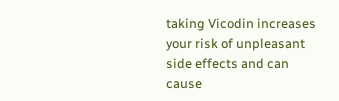taking Vicodin increases your risk of unpleasant side effects and can cause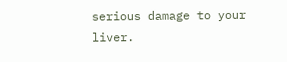serious damage to your liver.